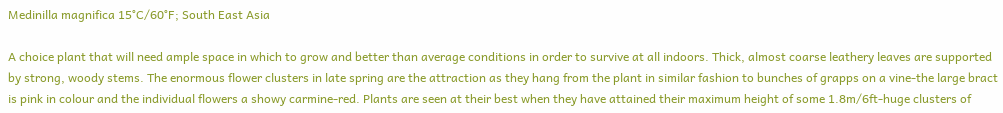Medinilla magnifica 15°C/60°F; South East Asia

A choice plant that will need ample space in which to grow and better than average conditions in order to survive at all indoors. Thick, almost coarse leathery leaves are supported by strong, woody stems. The enormous flower clusters in late spring are the attraction as they hang from the plant in similar fashion to bunches of grapps on a vine-the large bract is pink in colour and the individual flowers a showy carmine-red. Plants are seen at their best when they have attained their maximum height of some 1.8m/6ft-huge clusters of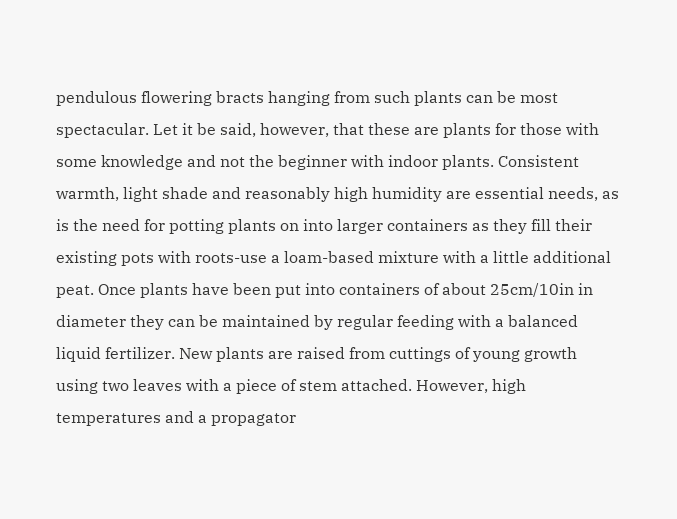pendulous flowering bracts hanging from such plants can be most spectacular. Let it be said, however, that these are plants for those with some knowledge and not the beginner with indoor plants. Consistent warmth, light shade and reasonably high humidity are essential needs, as is the need for potting plants on into larger containers as they fill their existing pots with roots-use a loam-based mixture with a little additional peat. Once plants have been put into containers of about 25cm/10in in diameter they can be maintained by regular feeding with a balanced liquid fertilizer. New plants are raised from cuttings of young growth using two leaves with a piece of stem attached. However, high temperatures and a propagator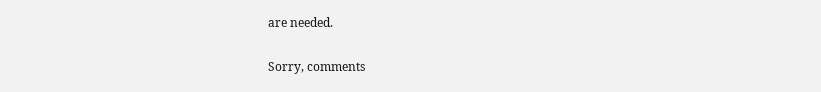are needed.

Sorry, comments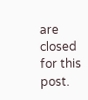are closed for this post.